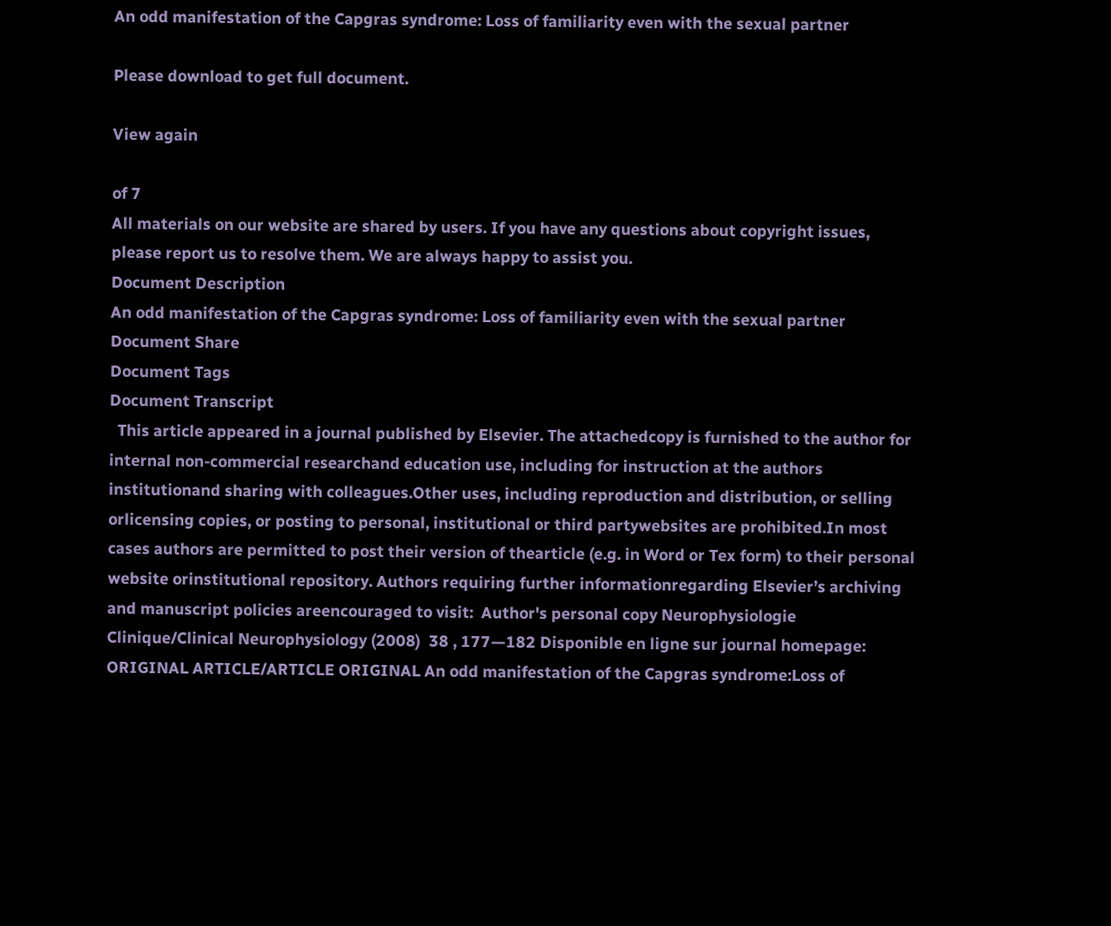An odd manifestation of the Capgras syndrome: Loss of familiarity even with the sexual partner

Please download to get full document.

View again

of 7
All materials on our website are shared by users. If you have any questions about copyright issues, please report us to resolve them. We are always happy to assist you.
Document Description
An odd manifestation of the Capgras syndrome: Loss of familiarity even with the sexual partner
Document Share
Document Tags
Document Transcript
  This article appeared in a journal published by Elsevier. The attachedcopy is furnished to the author for internal non-commercial researchand education use, including for instruction at the authors institutionand sharing with colleagues.Other uses, including reproduction and distribution, or selling orlicensing copies, or posting to personal, institutional or third partywebsites are prohibited.In most cases authors are permitted to post their version of thearticle (e.g. in Word or Tex form) to their personal website orinstitutional repository. Authors requiring further informationregarding Elsevier’s archiving and manuscript policies areencouraged to visit:  Author's personal copy Neurophysiologie Clinique/Clinical Neurophysiology (2008)  38 , 177—182 Disponible en ligne sur journal homepage: ORIGINAL ARTICLE/ARTICLE ORIGINAL An odd manifestation of the Capgras syndrome:Loss of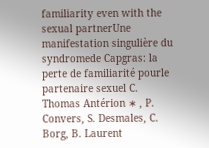familiarity even with the sexual partnerUne manifestation singulière du syndromede Capgras: la perte de familiarité pourle partenaire sexuel C. Thomas Antérion ∗ , P. Convers, S. Desmales, C. Borg, B. Laurent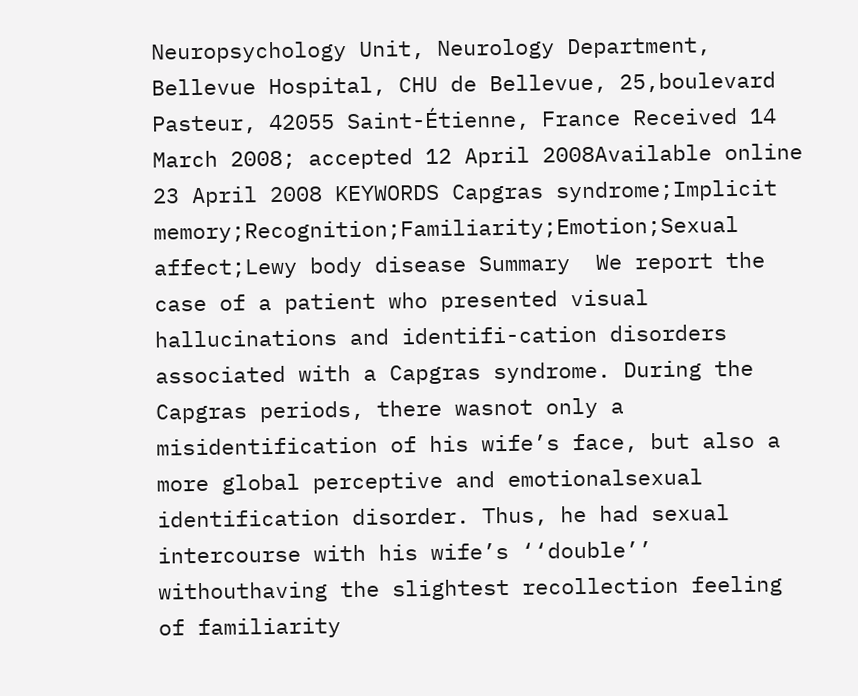Neuropsychology Unit, Neurology Department, Bellevue Hospital, CHU de Bellevue, 25,boulevard Pasteur, 42055 Saint-Étienne, France Received 14 March 2008; accepted 12 April 2008Available online 23 April 2008 KEYWORDS Capgras syndrome;Implicit memory;Recognition;Familiarity;Emotion;Sexual affect;Lewy body disease Summary  We report the case of a patient who presented visual hallucinations and identifi-cation disorders associated with a Capgras syndrome. During the Capgras periods, there wasnot only a misidentification of his wife’s face, but also a more global perceptive and emotionalsexual identification disorder. Thus, he had sexual intercourse with his wife’s ‘‘double’’ withouthaving the slightest recollection feeling of familiarity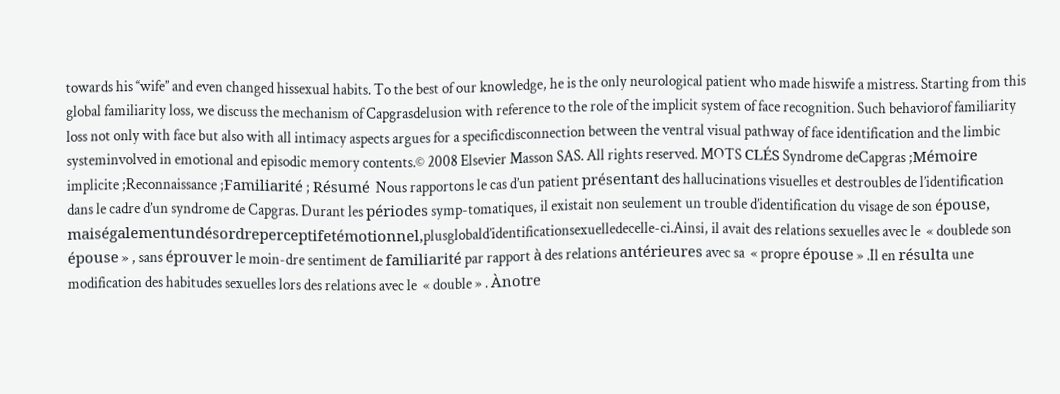towards his ‘‘wife’’ and even changed hissexual habits. To the best of our knowledge, he is the only neurological patient who made hiswife a mistress. Starting from this global familiarity loss, we discuss the mechanism of Capgrasdelusion with reference to the role of the implicit system of face recognition. Such behaviorof familiarity loss not only with face but also with all intimacy aspects argues for a specificdisconnection between the ventral visual pathway of face identification and the limbic systeminvolved in emotional and episodic memory contents.© 2008 Elsevier Masson SAS. All rights reserved. MOTS CLÉS Syndrome deCapgras ;Mémoire implicite ;Reconnaissance ;Familiarité ; Résumé  Nous rapportons le cas d’un patient présentant des hallucinations visuelles et destroubles de l’identification dans le cadre d’un syndrome de Capgras. Durant les périodes symp-tomatiques, il existait non seulement un trouble d’identification du visage de son épouse, maiségalementundésordreperceptifetémotionnel,plusglobald’identificationsexuelledecelle-ci.Ainsi, il avait des relations sexuelles avec le  « doublede son épouse » , sans éprouver le moin-dre sentiment de familiarité par rapport à des relations antérieures avec sa  « propre épouse » .Il en résulta une modification des habitudes sexuelles lors des relations avec le  « double » . Ànotre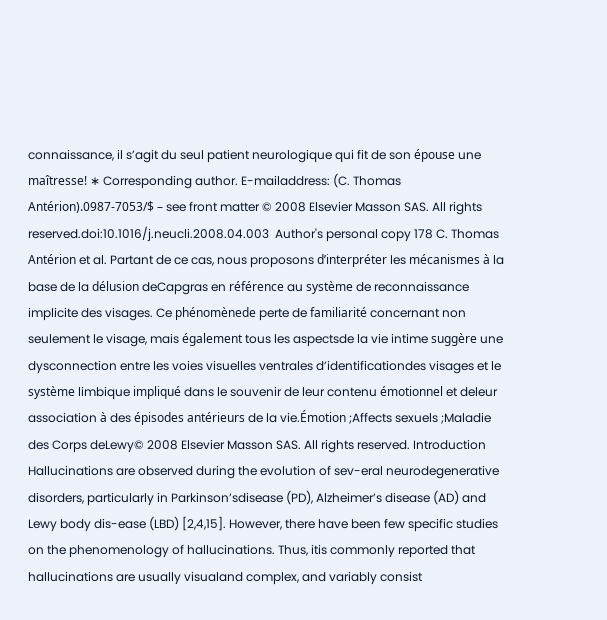connaissance, il s’agit du seul patient neurologique qui fit de son épouse une maîtresse! ∗ Corresponding author. E-mailaddress: (C. Thomas Antérion).0987-7053/$ – see front matter © 2008 Elsevier Masson SAS. All rights reserved.doi:10.1016/j.neucli.2008.04.003  Author's personal copy 178 C. Thomas Antérion et al. Partant de ce cas, nous proposons d’interpréter les mécanismes à la base de la délusion deCapgras en référence au système de reconnaissance implicite des visages. Ce phénomènede perte de familiarité concernant non seulement le visage, mais également tous les aspectsde la vie intime suggère une dysconnection entre les voies visuelles ventrales d’identificationdes visages et le système limbique impliqué dans le souvenir de leur contenu émotionnel et deleur association à des épisodes antérieurs de la vie.Émotion ;Affects sexuels ;Maladie des Corps deLewy© 2008 Elsevier Masson SAS. All rights reserved. Introduction Hallucinations are observed during the evolution of sev-eral neurodegenerative disorders, particularly in Parkinson’sdisease (PD), Alzheimer’s disease (AD) and Lewy body dis-ease (LBD) [2,4,15]. However, there have been few specific studies on the phenomenology of hallucinations. Thus, itis commonly reported that hallucinations are usually visualand complex, and variably consist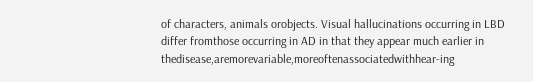of characters, animals orobjects. Visual hallucinations occurring in LBD differ fromthose occurring in AD in that they appear much earlier in thedisease,aremorevariable,moreoftenassociatedwithhear-ing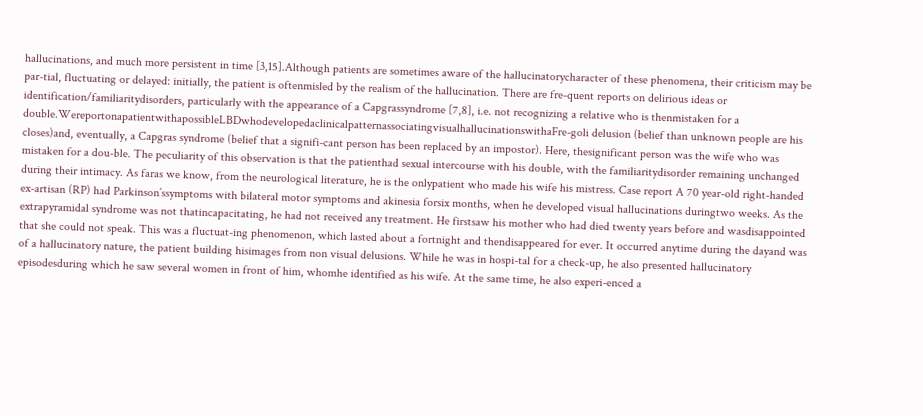hallucinations, and much more persistent in time [3,15].Although patients are sometimes aware of the hallucinatorycharacter of these phenomena, their criticism may be par-tial, fluctuating or delayed: initially, the patient is oftenmisled by the realism of the hallucination. There are fre-quent reports on delirious ideas or identification/familiaritydisorders, particularly with the appearance of a Capgrassyndrome [7,8], i.e. not recognizing a relative who is thenmistaken for a double.WereportonapatientwithapossibleLBDwhodevelopedaclinicalpatternassociatingvisualhallucinationswithaFre-goli delusion (belief than unknown people are his closes)and, eventually, a Capgras syndrome (belief that a signifi-cant person has been replaced by an impostor). Here, thesignificant person was the wife who was mistaken for a dou-ble. The peculiarity of this observation is that the patienthad sexual intercourse with his double, with the familiaritydisorder remaining unchanged during their intimacy. As faras we know, from the neurological literature, he is the onlypatient who made his wife his mistress. Case report A 70 year-old right-handed ex-artisan (RP) had Parkinson’ssymptoms with bilateral motor symptoms and akinesia forsix months, when he developed visual hallucinations duringtwo weeks. As the extrapyramidal syndrome was not thatincapacitating, he had not received any treatment. He firstsaw his mother who had died twenty years before and wasdisappointed that she could not speak. This was a fluctuat-ing phenomenon, which lasted about a fortnight and thendisappeared for ever. It occurred anytime during the dayand was of a hallucinatory nature, the patient building hisimages from non visual delusions. While he was in hospi-tal for a check-up, he also presented hallucinatory episodesduring which he saw several women in front of him, whomhe identified as his wife. At the same time, he also experi-enced a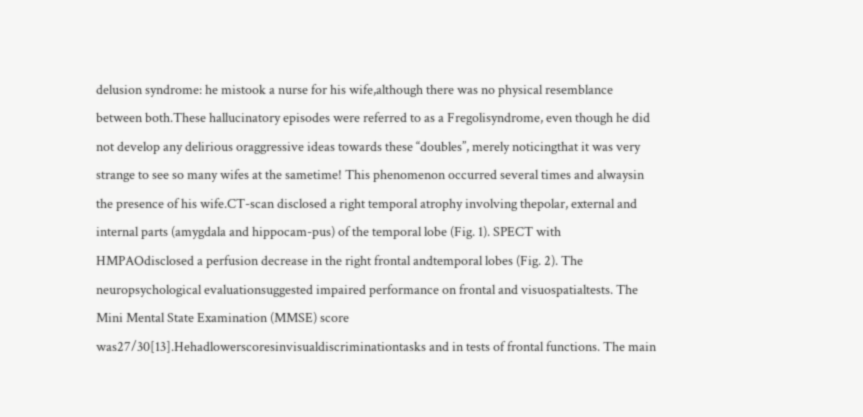delusion syndrome: he mistook a nurse for his wife,although there was no physical resemblance between both.These hallucinatory episodes were referred to as a Fregolisyndrome, even though he did not develop any delirious oraggressive ideas towards these ‘‘doubles’’, merely noticingthat it was very strange to see so many wifes at the sametime! This phenomenon occurred several times and alwaysin the presence of his wife.CT-scan disclosed a right temporal atrophy involving thepolar, external and internal parts (amygdala and hippocam-pus) of the temporal lobe (Fig. 1). SPECT with HMPAOdisclosed a perfusion decrease in the right frontal andtemporal lobes (Fig. 2). The neuropsychological evaluationsuggested impaired performance on frontal and visuospatialtests. The Mini Mental State Examination (MMSE) score was27/30[13].Hehadlowerscoresinvisualdiscriminationtasks and in tests of frontal functions. The main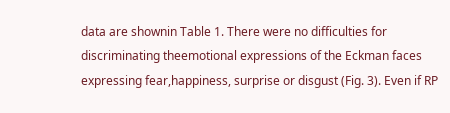data are shownin Table 1. There were no difficulties for discriminating theemotional expressions of the Eckman faces expressing fear,happiness, surprise or disgust (Fig. 3). Even if RP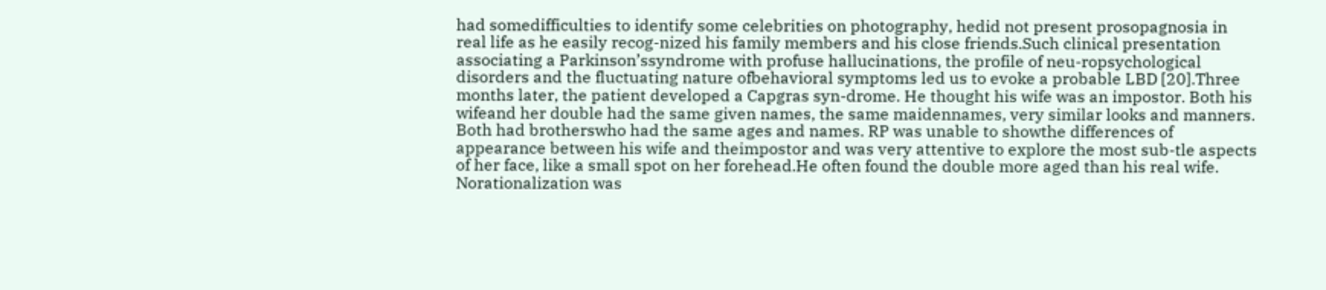had somedifficulties to identify some celebrities on photography, hedid not present prosopagnosia in real life as he easily recog-nized his family members and his close friends.Such clinical presentation associating a Parkinson’ssyndrome with profuse hallucinations, the profile of neu-ropsychological disorders and the fluctuating nature ofbehavioral symptoms led us to evoke a probable LBD [20].Three months later, the patient developed a Capgras syn-drome. He thought his wife was an impostor. Both his wifeand her double had the same given names, the same maidennames, very similar looks and manners. Both had brotherswho had the same ages and names. RP was unable to showthe differences of appearance between his wife and theimpostor and was very attentive to explore the most sub-tle aspects of her face, like a small spot on her forehead.He often found the double more aged than his real wife. Norationalization was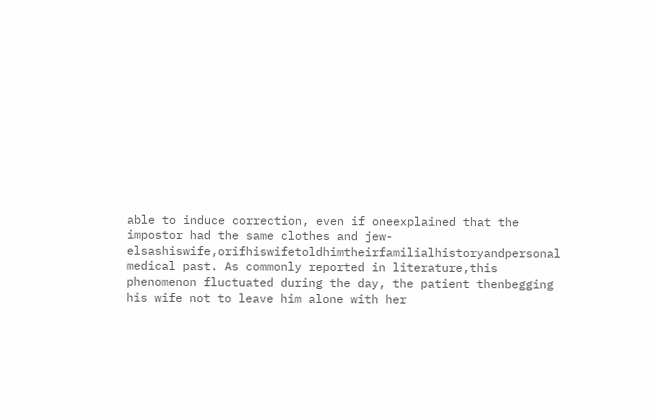able to induce correction, even if oneexplained that the impostor had the same clothes and jew-elsashiswife,orifhiswifetoldhimtheirfamilialhistoryandpersonal medical past. As commonly reported in literature,this phenomenon fluctuated during the day, the patient thenbegging his wife not to leave him alone with her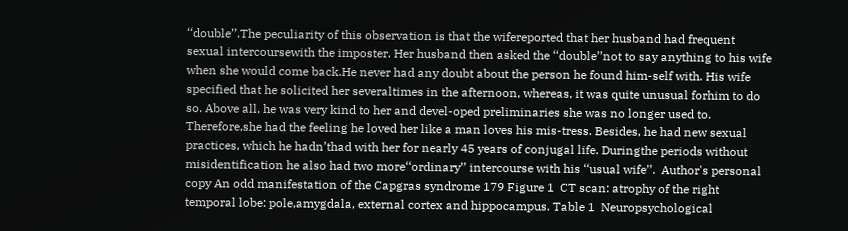‘‘double’’.The peculiarity of this observation is that the wifereported that her husband had frequent sexual intercoursewith the imposter. Her husband then asked the ‘‘double’’not to say anything to his wife when she would come back.He never had any doubt about the person he found him-self with. His wife specified that he solicited her severaltimes in the afternoon, whereas, it was quite unusual forhim to do so. Above all, he was very kind to her and devel-oped preliminaries she was no longer used to. Therefore,she had the feeling he loved her like a man loves his mis-tress. Besides, he had new sexual practices, which he hadn’thad with her for nearly 45 years of conjugal life. Duringthe periods without misidentification he also had two more‘‘ordinary’’ intercourse with his ‘‘usual wife’’.  Author's personal copy An odd manifestation of the Capgras syndrome 179 Figure 1  CT scan: atrophy of the right temporal lobe: pole,amygdala, external cortex and hippocampus. Table 1  Neuropsychological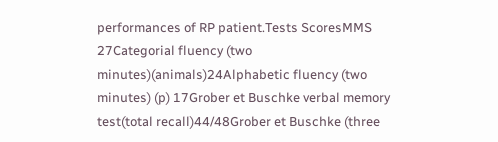performances of RP patient.Tests ScoresMMS 27Categorial fluency (two minutes)(animals)24Alphabetic fluency (two minutes) (p) 17Grober et Buschke verbal memory test(total recall)44/48Grober et Buschke (three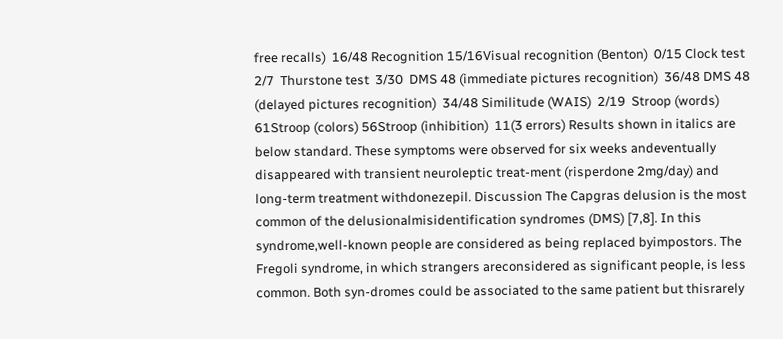free recalls)  16/48 Recognition 15/16Visual recognition (Benton)  0/15 Clock test  2/7  Thurstone test  3/30  DMS 48 (immediate pictures recognition)  36/48 DMS 48 (delayed pictures recognition)  34/48 Similitude (WAIS)  2/19  Stroop (words) 61Stroop (colors) 56Stroop (inhibition)  11(3 errors) Results shown in italics are below standard. These symptoms were observed for six weeks andeventually disappeared with transient neuroleptic treat-ment (risperdone 2mg/day) and long-term treatment withdonezepil. Discussion The Capgras delusion is the most common of the delusionalmisidentification syndromes (DMS) [7,8]. In this syndrome,well-known people are considered as being replaced byimpostors. The Fregoli syndrome, in which strangers areconsidered as significant people, is less common. Both syn-dromes could be associated to the same patient but thisrarely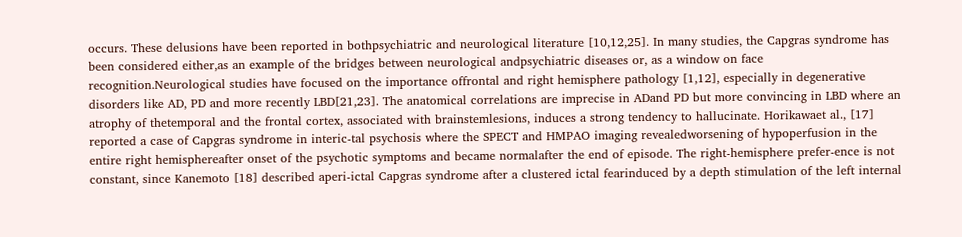occurs. These delusions have been reported in bothpsychiatric and neurological literature [10,12,25]. In many studies, the Capgras syndrome has been considered either,as an example of the bridges between neurological andpsychiatric diseases or, as a window on face recognition.Neurological studies have focused on the importance offrontal and right hemisphere pathology [1,12], especially in degenerative disorders like AD, PD and more recently LBD[21,23]. The anatomical correlations are imprecise in ADand PD but more convincing in LBD where an atrophy of thetemporal and the frontal cortex, associated with brainstemlesions, induces a strong tendency to hallucinate. Horikawaet al., [17] reported a case of Capgras syndrome in interic-tal psychosis where the SPECT and HMPAO imaging revealedworsening of hypoperfusion in the entire right hemisphereafter onset of the psychotic symptoms and became normalafter the end of episode. The right-hemisphere prefer-ence is not constant, since Kanemoto [18] described aperi-ictal Capgras syndrome after a clustered ictal fearinduced by a depth stimulation of the left internal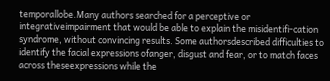temporallobe.Many authors searched for a perceptive or integrativeimpairment that would be able to explain the misidentifi-cation syndrome, without convincing results. Some authorsdescribed difficulties to identify the facial expressions ofanger, disgust and fear, or to match faces across theseexpressions while the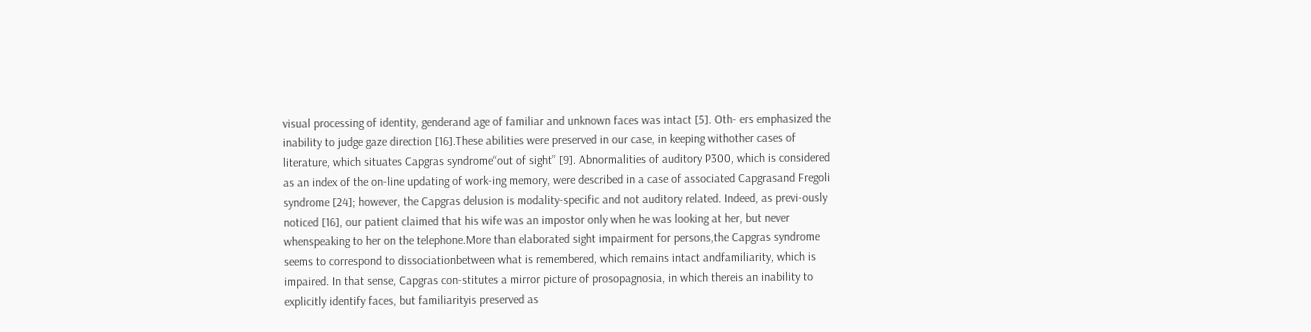visual processing of identity, genderand age of familiar and unknown faces was intact [5]. Oth- ers emphasized the inability to judge gaze direction [16].These abilities were preserved in our case, in keeping withother cases of literature, which situates Capgras syndrome‘‘out of sight’’ [9]. Abnormalities of auditory P300, which is considered as an index of the on-line updating of work-ing memory, were described in a case of associated Capgrasand Fregoli syndrome [24]; however, the Capgras delusion is modality-specific and not auditory related. Indeed, as previ-ously noticed [16], our patient claimed that his wife was an impostor only when he was looking at her, but never whenspeaking to her on the telephone.More than elaborated sight impairment for persons,the Capgras syndrome seems to correspond to dissociationbetween what is remembered, which remains intact andfamiliarity, which is impaired. In that sense, Capgras con-stitutes a mirror picture of prosopagnosia, in which thereis an inability to explicitly identify faces, but familiarityis preserved as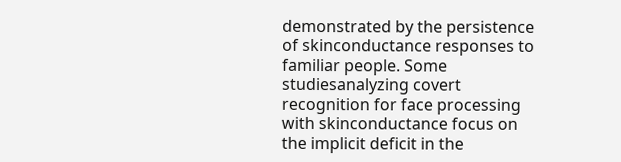demonstrated by the persistence of skinconductance responses to familiar people. Some studiesanalyzing covert recognition for face processing with skinconductance focus on the implicit deficit in the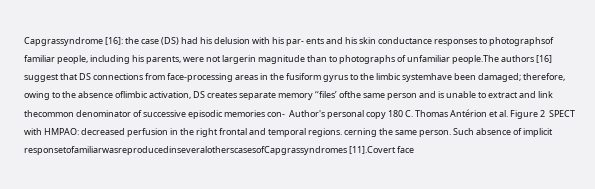Capgrassyndrome [16]: the case (DS) had his delusion with his par- ents and his skin conductance responses to photographsof familiar people, including his parents, were not largerin magnitude than to photographs of unfamiliar people.The authors [16] suggest that DS connections from face-processing areas in the fusiform gyrus to the limbic systemhave been damaged; therefore, owing to the absence oflimbic activation, DS creates separate memory ‘‘files’ ofthe same person and is unable to extract and link thecommon denominator of successive episodic memories con-  Author's personal copy 180 C. Thomas Antérion et al. Figure 2  SPECT with HMPAO: decreased perfusion in the right frontal and temporal regions. cerning the same person. Such absence of implicit responsetofamiliarwasreproducedinseveralotherscasesofCapgrassyndromes [11].Covert face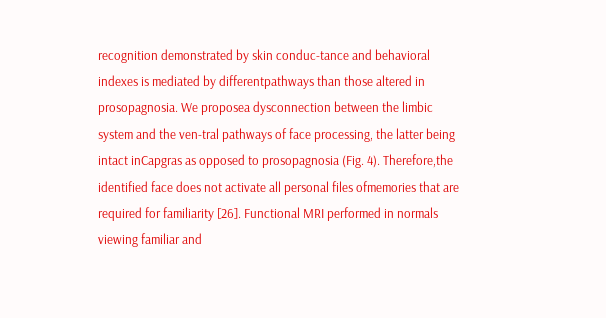recognition demonstrated by skin conduc-tance and behavioral indexes is mediated by differentpathways than those altered in prosopagnosia. We proposea dysconnection between the limbic system and the ven-tral pathways of face processing, the latter being intact inCapgras as opposed to prosopagnosia (Fig. 4). Therefore,the identified face does not activate all personal files ofmemories that are required for familiarity [26]. Functional MRI performed in normals viewing familiar and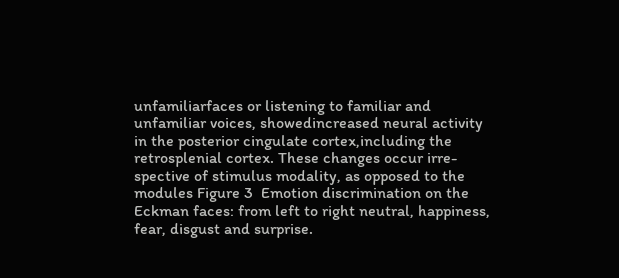unfamiliarfaces or listening to familiar and unfamiliar voices, showedincreased neural activity in the posterior cingulate cortex,including the retrosplenial cortex. These changes occur irre-spective of stimulus modality, as opposed to the modules Figure 3  Emotion discrimination on the Eckman faces: from left to right neutral, happiness, fear, disgust and surprise.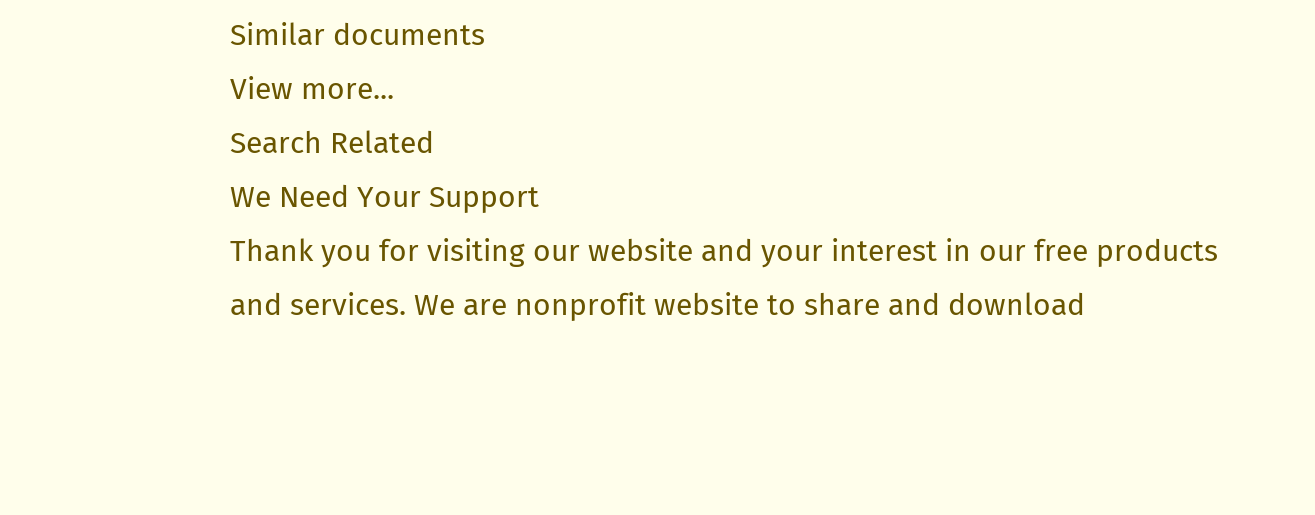Similar documents
View more...
Search Related
We Need Your Support
Thank you for visiting our website and your interest in our free products and services. We are nonprofit website to share and download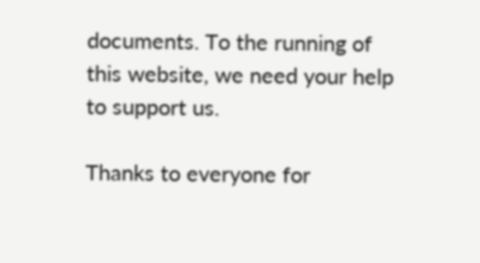documents. To the running of this website, we need your help to support us.

Thanks to everyone for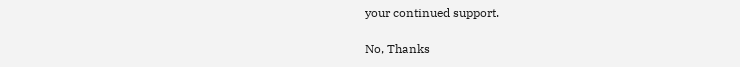your continued support.

No, Thanks